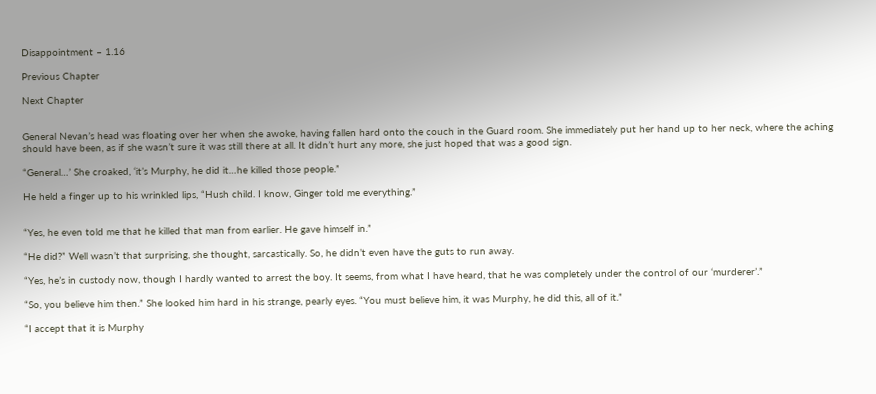Disappointment – 1.16

Previous Chapter

Next Chapter


General Nevan’s head was floating over her when she awoke, having fallen hard onto the couch in the Guard room. She immediately put her hand up to her neck, where the aching should have been, as if she wasn’t sure it was still there at all. It didn’t hurt any more, she just hoped that was a good sign.

“General…’ She croaked, ‘it’s Murphy, he did it…he killed those people.”

He held a finger up to his wrinkled lips, “Hush child. I know, Ginger told me everything.”


“Yes, he even told me that he killed that man from earlier. He gave himself in.”

“He did?” Well wasn’t that surprising, she thought, sarcastically. So, he didn’t even have the guts to run away.

“Yes, he’s in custody now, though I hardly wanted to arrest the boy. It seems, from what I have heard, that he was completely under the control of our ‘murderer’.”

“So, you believe him then.” She looked him hard in his strange, pearly eyes. “You must believe him, it was Murphy, he did this, all of it.”

“I accept that it is Murphy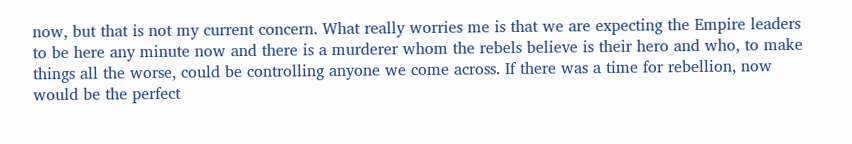now, but that is not my current concern. What really worries me is that we are expecting the Empire leaders to be here any minute now and there is a murderer whom the rebels believe is their hero and who, to make things all the worse, could be controlling anyone we come across. If there was a time for rebellion, now would be the perfect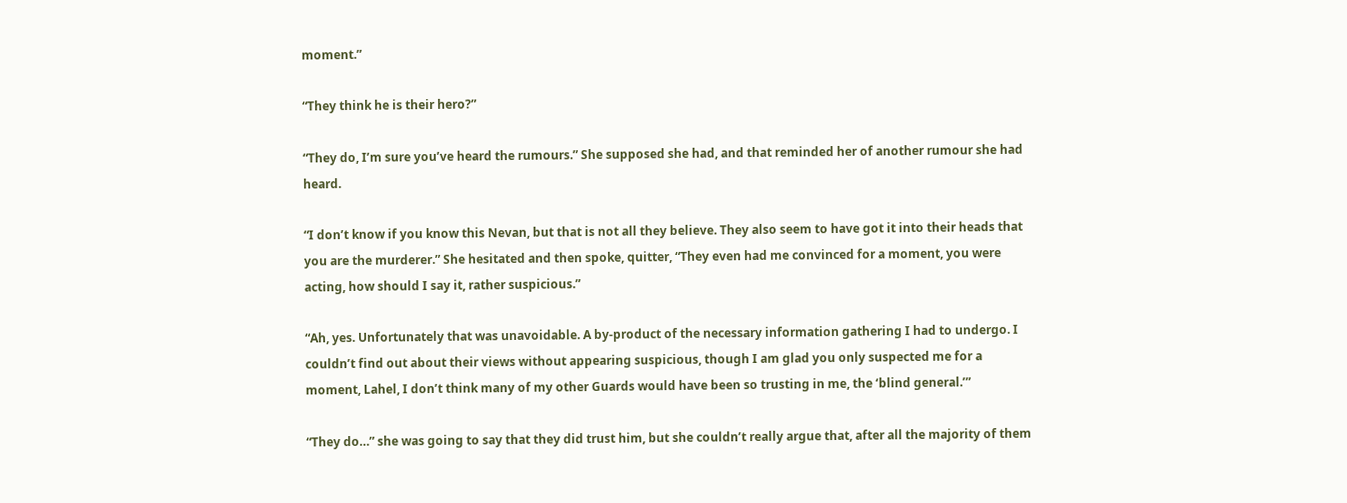moment.”

“They think he is their hero?”

“They do, I’m sure you’ve heard the rumours.” She supposed she had, and that reminded her of another rumour she had heard.

“I don’t know if you know this Nevan, but that is not all they believe. They also seem to have got it into their heads that you are the murderer.” She hesitated and then spoke, quitter, “They even had me convinced for a moment, you were acting, how should I say it, rather suspicious.”

“Ah, yes. Unfortunately that was unavoidable. A by-product of the necessary information gathering I had to undergo. I couldn’t find out about their views without appearing suspicious, though I am glad you only suspected me for a moment, Lahel, I don’t think many of my other Guards would have been so trusting in me, the ‘blind general.’”

“They do…” she was going to say that they did trust him, but she couldn’t really argue that, after all the majority of them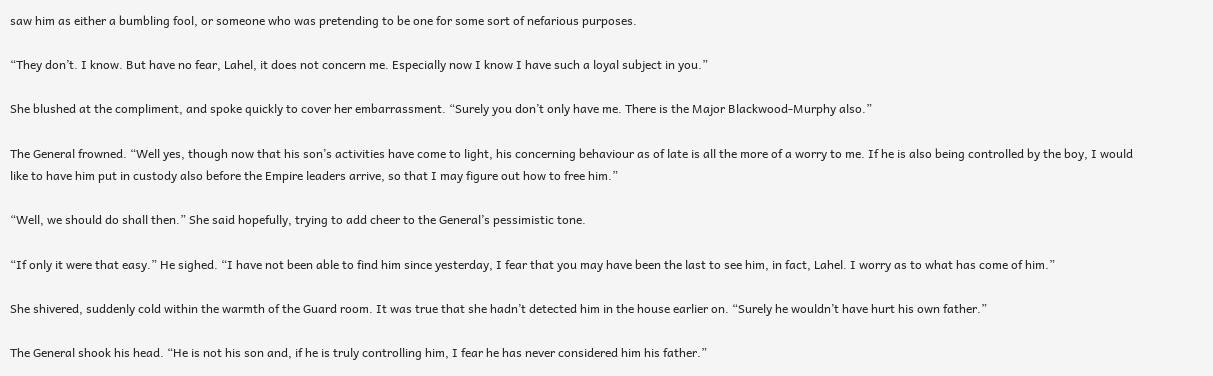saw him as either a bumbling fool, or someone who was pretending to be one for some sort of nefarious purposes.

“They don’t. I know. But have no fear, Lahel, it does not concern me. Especially now I know I have such a loyal subject in you.”

She blushed at the compliment, and spoke quickly to cover her embarrassment. “Surely you don’t only have me. There is the Major Blackwood-Murphy also.”

The General frowned. “Well yes, though now that his son’s activities have come to light, his concerning behaviour as of late is all the more of a worry to me. If he is also being controlled by the boy, I would like to have him put in custody also before the Empire leaders arrive, so that I may figure out how to free him.”

“Well, we should do shall then.” She said hopefully, trying to add cheer to the General’s pessimistic tone.

“If only it were that easy.” He sighed. “I have not been able to find him since yesterday, I fear that you may have been the last to see him, in fact, Lahel. I worry as to what has come of him.”

She shivered, suddenly cold within the warmth of the Guard room. It was true that she hadn’t detected him in the house earlier on. “Surely he wouldn’t have hurt his own father.”

The General shook his head. “He is not his son and, if he is truly controlling him, I fear he has never considered him his father.”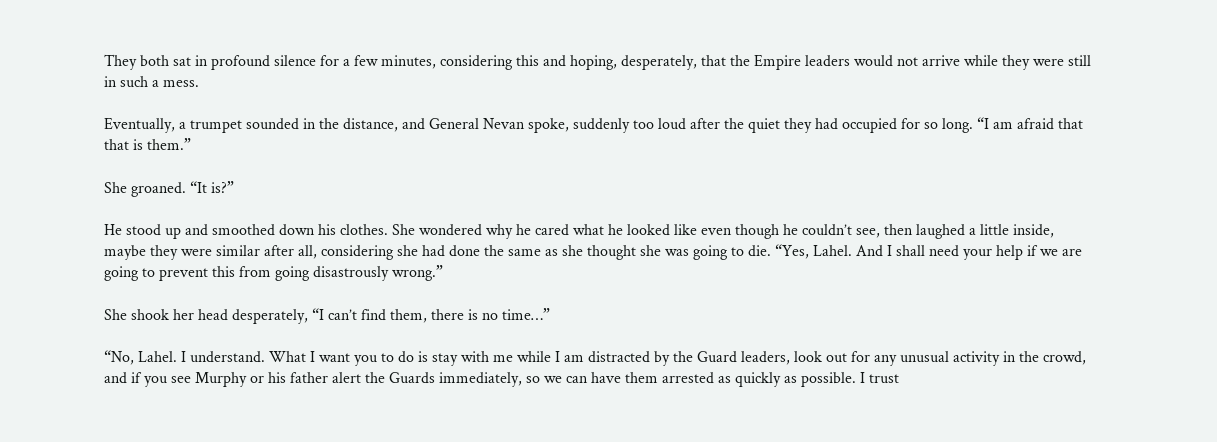They both sat in profound silence for a few minutes, considering this and hoping, desperately, that the Empire leaders would not arrive while they were still in such a mess.

Eventually, a trumpet sounded in the distance, and General Nevan spoke, suddenly too loud after the quiet they had occupied for so long. “I am afraid that that is them.”

She groaned. “It is?”

He stood up and smoothed down his clothes. She wondered why he cared what he looked like even though he couldn’t see, then laughed a little inside, maybe they were similar after all, considering she had done the same as she thought she was going to die. “Yes, Lahel. And I shall need your help if we are going to prevent this from going disastrously wrong.”

She shook her head desperately, “I can’t find them, there is no time…”

“No, Lahel. I understand. What I want you to do is stay with me while I am distracted by the Guard leaders, look out for any unusual activity in the crowd, and if you see Murphy or his father alert the Guards immediately, so we can have them arrested as quickly as possible. I trust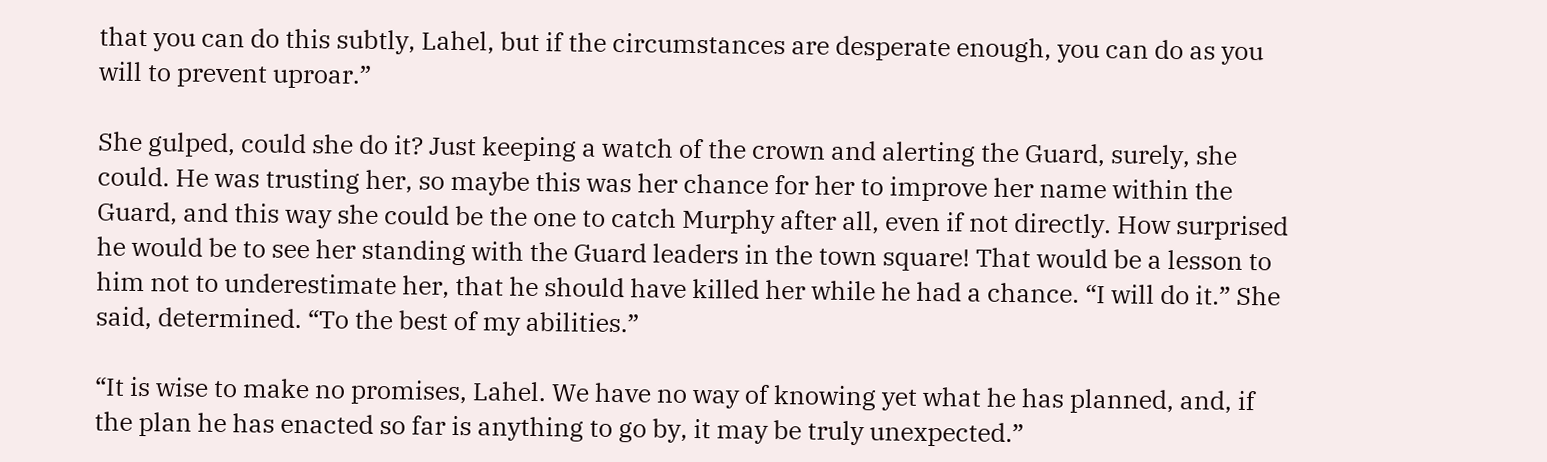that you can do this subtly, Lahel, but if the circumstances are desperate enough, you can do as you will to prevent uproar.”

She gulped, could she do it? Just keeping a watch of the crown and alerting the Guard, surely, she could. He was trusting her, so maybe this was her chance for her to improve her name within the Guard, and this way she could be the one to catch Murphy after all, even if not directly. How surprised he would be to see her standing with the Guard leaders in the town square! That would be a lesson to him not to underestimate her, that he should have killed her while he had a chance. “I will do it.” She said, determined. “To the best of my abilities.”

“It is wise to make no promises, Lahel. We have no way of knowing yet what he has planned, and, if the plan he has enacted so far is anything to go by, it may be truly unexpected.”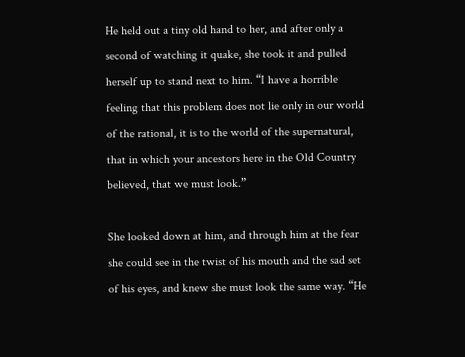He held out a tiny old hand to her, and after only a second of watching it quake, she took it and pulled herself up to stand next to him. “I have a horrible feeling that this problem does not lie only in our world of the rational, it is to the world of the supernatural, that in which your ancestors here in the Old Country believed, that we must look.”

She looked down at him, and through him at the fear she could see in the twist of his mouth and the sad set of his eyes, and knew she must look the same way. “He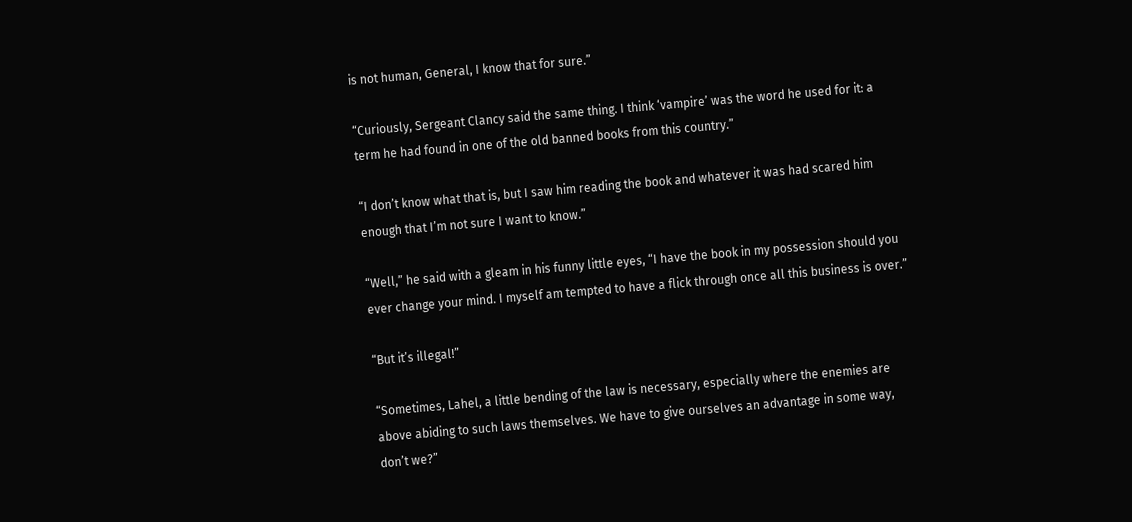is not human, General, I know that for sure.”

“Curiously, Sergeant Clancy said the same thing. I think ‘vampire’ was the word he used for it: a term he had found in one of the old banned books from this country.”

“I don’t know what that is, but I saw him reading the book and whatever it was had scared him enough that I’m not sure I want to know.”

“Well,” he said with a gleam in his funny little eyes, “I have the book in my possession should you ever change your mind. I myself am tempted to have a flick through once all this business is over.”

“But it’s illegal!”

“Sometimes, Lahel, a little bending of the law is necessary, especially where the enemies are above abiding to such laws themselves. We have to give ourselves an advantage in some way, don’t we?”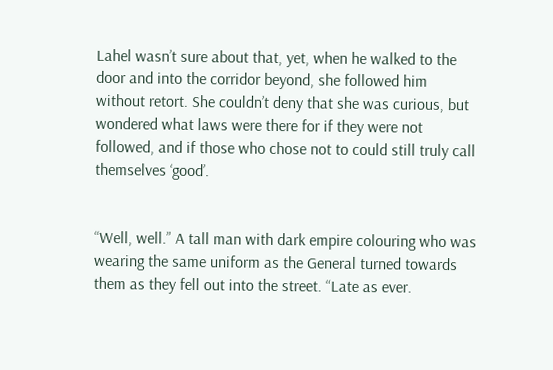Lahel wasn’t sure about that, yet, when he walked to the door and into the corridor beyond, she followed him without retort. She couldn’t deny that she was curious, but wondered what laws were there for if they were not followed, and if those who chose not to could still truly call themselves ‘good’.


“Well, well.” A tall man with dark empire colouring who was wearing the same uniform as the General turned towards them as they fell out into the street. “Late as ever.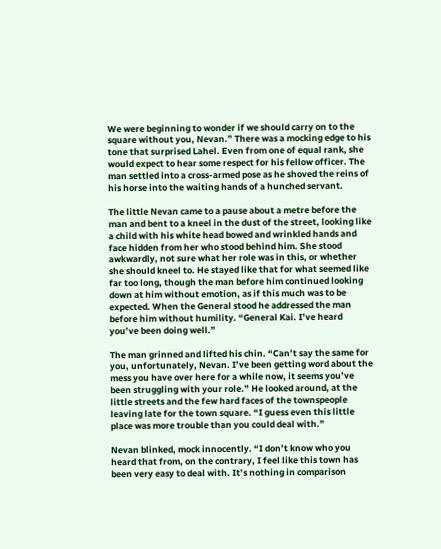We were beginning to wonder if we should carry on to the square without you, Nevan.” There was a mocking edge to his tone that surprised Lahel. Even from one of equal rank, she would expect to hear some respect for his fellow officer. The man settled into a cross-armed pose as he shoved the reins of his horse into the waiting hands of a hunched servant.

The little Nevan came to a pause about a metre before the man and bent to a kneel in the dust of the street, looking like a child with his white head bowed and wrinkled hands and face hidden from her who stood behind him. She stood awkwardly, not sure what her role was in this, or whether she should kneel to. He stayed like that for what seemed like far too long, though the man before him continued looking down at him without emotion, as if this much was to be expected. When the General stood he addressed the man before him without humility. “General Kai. I’ve heard you’ve been doing well.”

The man grinned and lifted his chin. “Can’t say the same for you, unfortunately, Nevan. I’ve been getting word about the mess you have over here for a while now, it seems you’ve been struggling with your role.” He looked around, at the little streets and the few hard faces of the townspeople leaving late for the town square. “I guess even this little place was more trouble than you could deal with.”

Nevan blinked, mock innocently. “I don’t know who you heard that from, on the contrary, I feel like this town has been very easy to deal with. It’s nothing in comparison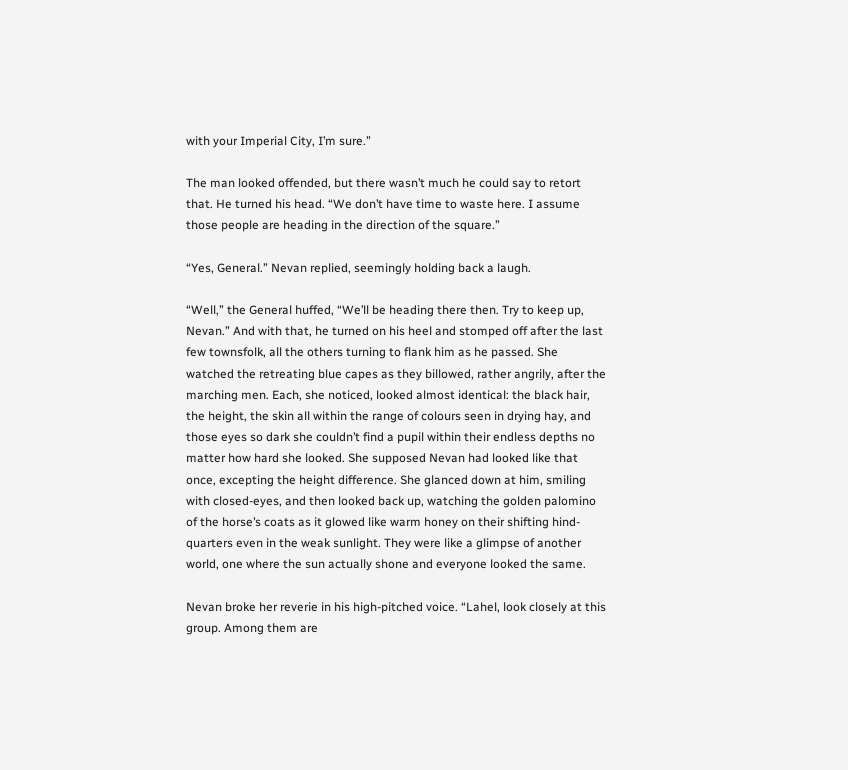with your Imperial City, I’m sure.”

The man looked offended, but there wasn’t much he could say to retort that. He turned his head. “We don’t have time to waste here. I assume those people are heading in the direction of the square.”

“Yes, General.” Nevan replied, seemingly holding back a laugh.

“Well,” the General huffed, “We’ll be heading there then. Try to keep up, Nevan.” And with that, he turned on his heel and stomped off after the last few townsfolk, all the others turning to flank him as he passed. She watched the retreating blue capes as they billowed, rather angrily, after the marching men. Each, she noticed, looked almost identical: the black hair, the height, the skin all within the range of colours seen in drying hay, and those eyes so dark she couldn’t find a pupil within their endless depths no matter how hard she looked. She supposed Nevan had looked like that once, excepting the height difference. She glanced down at him, smiling with closed-eyes, and then looked back up, watching the golden palomino of the horse’s coats as it glowed like warm honey on their shifting hind-quarters even in the weak sunlight. They were like a glimpse of another world, one where the sun actually shone and everyone looked the same.

Nevan broke her reverie in his high-pitched voice. “Lahel, look closely at this group. Among them are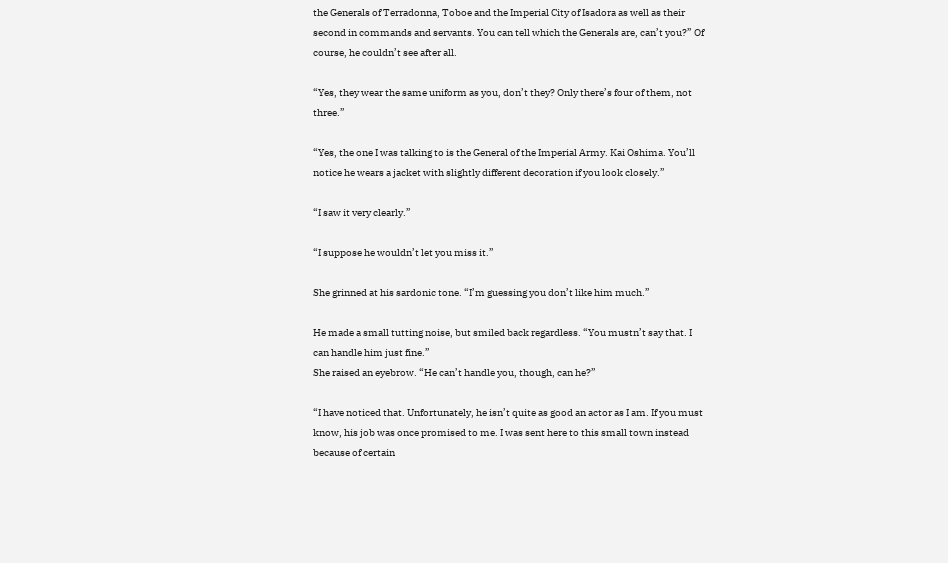the Generals of Terradonna, Toboe and the Imperial City of Isadora as well as their second in commands and servants. You can tell which the Generals are, can’t you?” Of course, he couldn’t see after all.

“Yes, they wear the same uniform as you, don’t they? Only there’s four of them, not three.”

“Yes, the one I was talking to is the General of the Imperial Army. Kai Oshima. You’ll notice he wears a jacket with slightly different decoration if you look closely.”

“I saw it very clearly.”

“I suppose he wouldn’t let you miss it.”

She grinned at his sardonic tone. “I’m guessing you don’t like him much.”

He made a small tutting noise, but smiled back regardless. “You mustn’t say that. I can handle him just fine.”
She raised an eyebrow. “He can’t handle you, though, can he?”

“I have noticed that. Unfortunately, he isn’t quite as good an actor as I am. If you must know, his job was once promised to me. I was sent here to this small town instead because of certain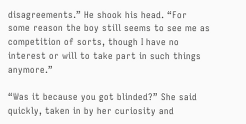disagreements.” He shook his head. “For some reason the boy still seems to see me as competition of sorts, though I have no interest or will to take part in such things anymore.”

“Was it because you got blinded?” She said quickly, taken in by her curiosity and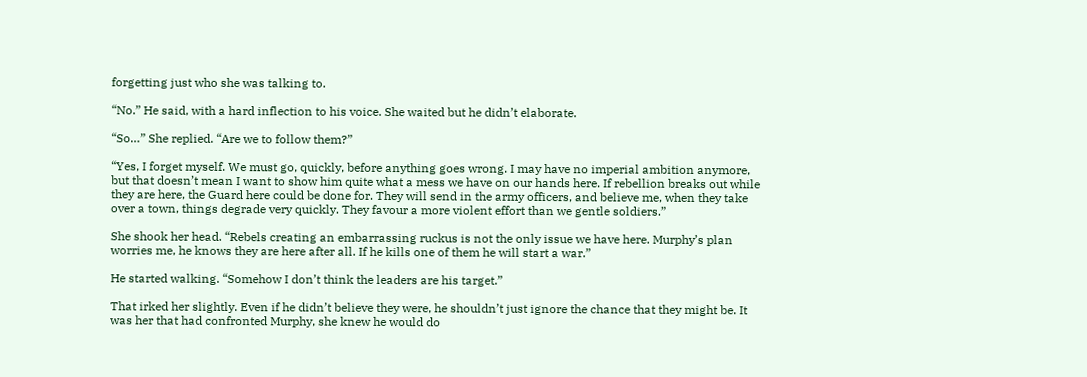forgetting just who she was talking to.

“No.” He said, with a hard inflection to his voice. She waited but he didn’t elaborate.

“So…” She replied. “Are we to follow them?”

“Yes, I forget myself. We must go, quickly, before anything goes wrong. I may have no imperial ambition anymore, but that doesn’t mean I want to show him quite what a mess we have on our hands here. If rebellion breaks out while they are here, the Guard here could be done for. They will send in the army officers, and believe me, when they take over a town, things degrade very quickly. They favour a more violent effort than we gentle soldiers.”

She shook her head. “Rebels creating an embarrassing ruckus is not the only issue we have here. Murphy’s plan worries me, he knows they are here after all. If he kills one of them he will start a war.”

He started walking. “Somehow I don’t think the leaders are his target.”

That irked her slightly. Even if he didn’t believe they were, he shouldn’t just ignore the chance that they might be. It was her that had confronted Murphy, she knew he would do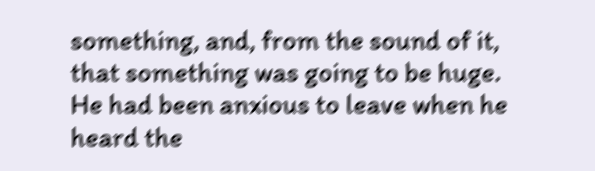something, and, from the sound of it, that something was going to be huge. He had been anxious to leave when he heard the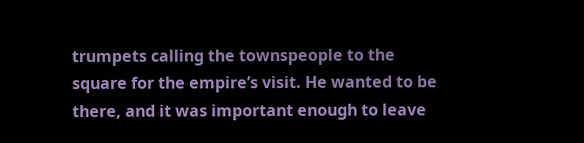trumpets calling the townspeople to the square for the empire’s visit. He wanted to be there, and it was important enough to leave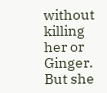without killing her or Ginger. But she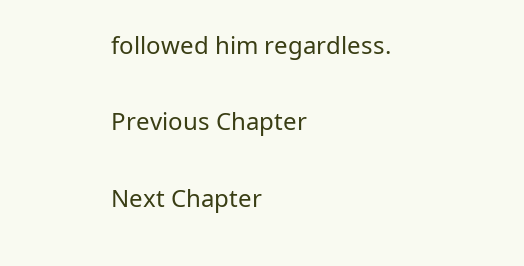followed him regardless.

Previous Chapter

Next Chapter